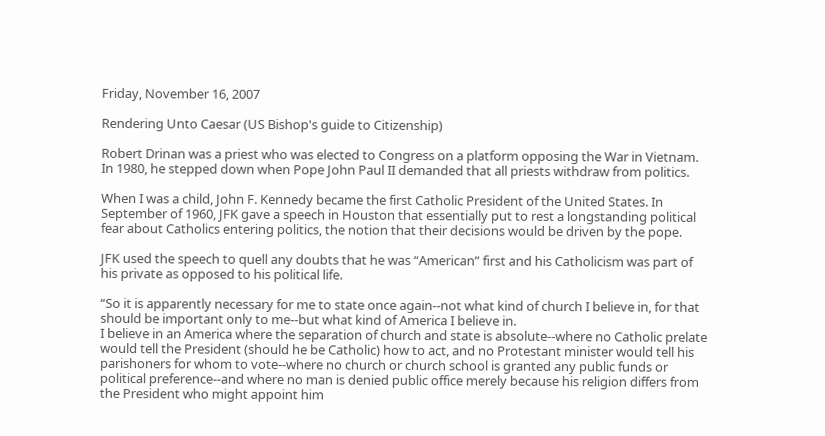Friday, November 16, 2007

Rendering Unto Caesar (US Bishop's guide to Citizenship)

Robert Drinan was a priest who was elected to Congress on a platform opposing the War in Vietnam. In 1980, he stepped down when Pope John Paul II demanded that all priests withdraw from politics.

When I was a child, John F. Kennedy became the first Catholic President of the United States. In September of 1960, JFK gave a speech in Houston that essentially put to rest a longstanding political fear about Catholics entering politics, the notion that their decisions would be driven by the pope.

JFK used the speech to quell any doubts that he was “American” first and his Catholicism was part of his private as opposed to his political life.

“So it is apparently necessary for me to state once again--not what kind of church I believe in, for that should be important only to me--but what kind of America I believe in.
I believe in an America where the separation of church and state is absolute--where no Catholic prelate would tell the President (should he be Catholic) how to act, and no Protestant minister would tell his parishoners for whom to vote--where no church or church school is granted any public funds or political preference--and where no man is denied public office merely because his religion differs from the President who might appoint him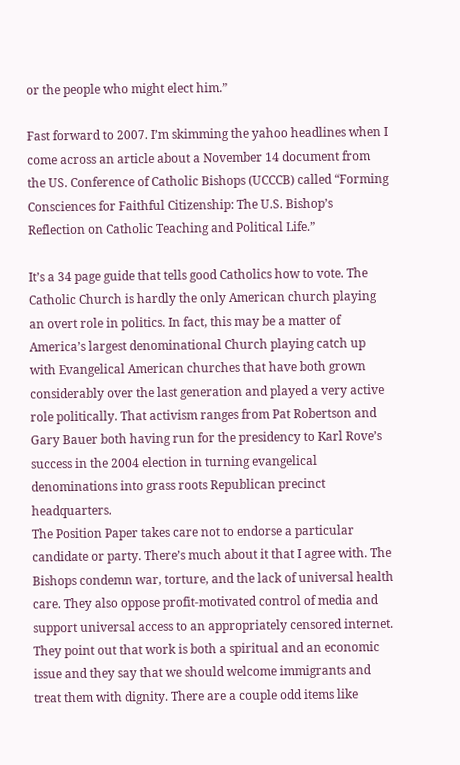or the people who might elect him.”

Fast forward to 2007. I’m skimming the yahoo headlines when I come across an article about a November 14 document from the US. Conference of Catholic Bishops (UCCCB) called “Forming Consciences for Faithful Citizenship: The U.S. Bishop’s Reflection on Catholic Teaching and Political Life.”

It’s a 34 page guide that tells good Catholics how to vote. The Catholic Church is hardly the only American church playing an overt role in politics. In fact, this may be a matter of America’s largest denominational Church playing catch up with Evangelical American churches that have both grown considerably over the last generation and played a very active role politically. That activism ranges from Pat Robertson and Gary Bauer both having run for the presidency to Karl Rove’s success in the 2004 election in turning evangelical denominations into grass roots Republican precinct headquarters.
The Position Paper takes care not to endorse a particular candidate or party. There’s much about it that I agree with. The Bishops condemn war, torture, and the lack of universal health care. They also oppose profit-motivated control of media and support universal access to an appropriately censored internet. They point out that work is both a spiritual and an economic issue and they say that we should welcome immigrants and treat them with dignity. There are a couple odd items like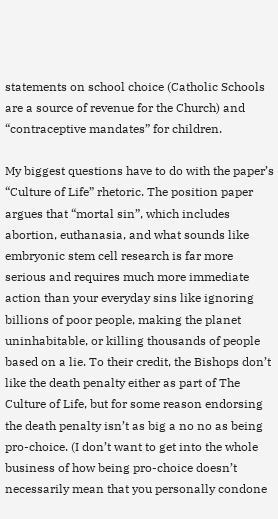statements on school choice (Catholic Schools are a source of revenue for the Church) and “contraceptive mandates” for children.

My biggest questions have to do with the paper’s “Culture of Life” rhetoric. The position paper argues that “mortal sin”, which includes abortion, euthanasia, and what sounds like embryonic stem cell research is far more serious and requires much more immediate action than your everyday sins like ignoring billions of poor people, making the planet uninhabitable, or killing thousands of people based on a lie. To their credit, the Bishops don’t like the death penalty either as part of The Culture of Life, but for some reason endorsing the death penalty isn’t as big a no no as being pro-choice. (I don’t want to get into the whole business of how being pro-choice doesn’t necessarily mean that you personally condone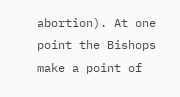abortion). At one point the Bishops make a point of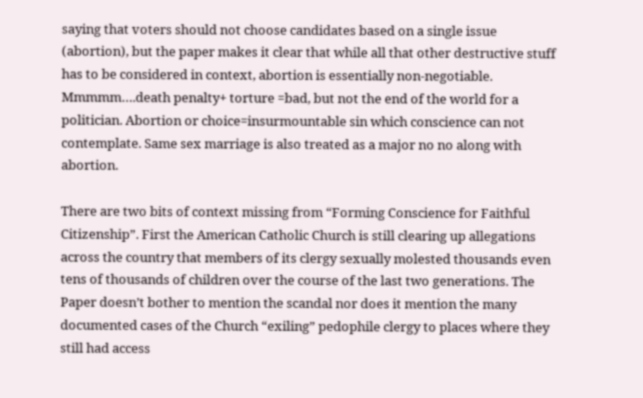saying that voters should not choose candidates based on a single issue (abortion), but the paper makes it clear that while all that other destructive stuff has to be considered in context, abortion is essentially non-negotiable. Mmmmm….death penalty+ torture =bad, but not the end of the world for a politician. Abortion or choice=insurmountable sin which conscience can not contemplate. Same sex marriage is also treated as a major no no along with abortion.

There are two bits of context missing from “Forming Conscience for Faithful Citizenship”. First the American Catholic Church is still clearing up allegations across the country that members of its clergy sexually molested thousands even tens of thousands of children over the course of the last two generations. The Paper doesn’t bother to mention the scandal nor does it mention the many documented cases of the Church “exiling” pedophile clergy to places where they still had access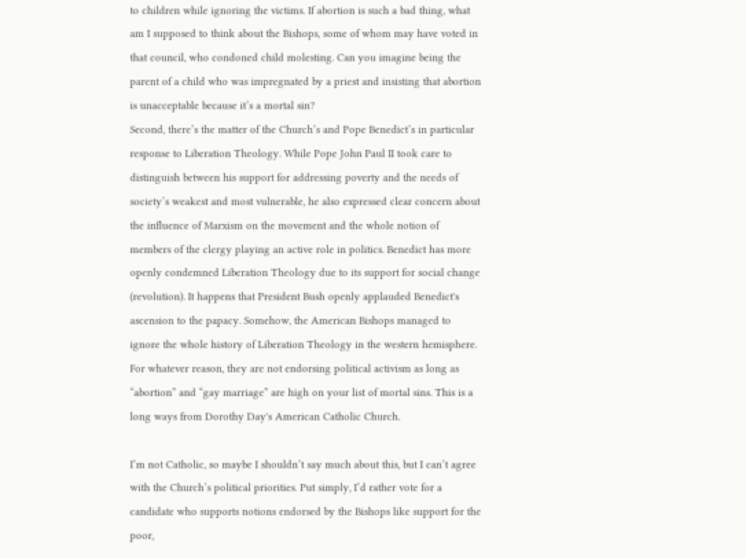to children while ignoring the victims. If abortion is such a bad thing, what am I supposed to think about the Bishops, some of whom may have voted in that council, who condoned child molesting. Can you imagine being the parent of a child who was impregnated by a priest and insisting that abortion is unacceptable because it’s a mortal sin?
Second, there’s the matter of the Church’s and Pope Benedict’s in particular response to Liberation Theology. While Pope John Paul II took care to distinguish between his support for addressing poverty and the needs of society’s weakest and most vulnerable, he also expressed clear concern about the influence of Marxism on the movement and the whole notion of members of the clergy playing an active role in politics. Benedict has more openly condemned Liberation Theology due to its support for social change (revolution). It happens that President Bush openly applauded Benedict's ascension to the papacy. Somehow, the American Bishops managed to ignore the whole history of Liberation Theology in the western hemisphere. For whatever reason, they are not endorsing political activism as long as “abortion” and “gay marriage” are high on your list of mortal sins. This is a long ways from Dorothy Day's American Catholic Church.

I’m not Catholic, so maybe I shouldn’t say much about this, but I can’t agree with the Church’s political priorities. Put simply, I’d rather vote for a candidate who supports notions endorsed by the Bishops like support for the poor,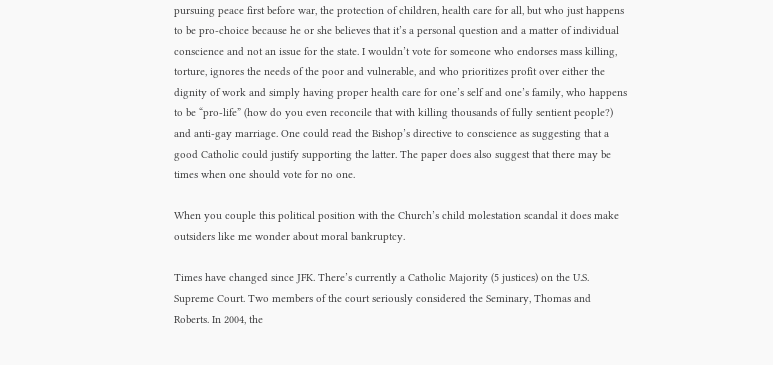pursuing peace first before war, the protection of children, health care for all, but who just happens to be pro-choice because he or she believes that it’s a personal question and a matter of individual conscience and not an issue for the state. I wouldn’t vote for someone who endorses mass killing, torture, ignores the needs of the poor and vulnerable, and who prioritizes profit over either the dignity of work and simply having proper health care for one’s self and one’s family, who happens to be “pro-life” (how do you even reconcile that with killing thousands of fully sentient people?) and anti-gay marriage. One could read the Bishop’s directive to conscience as suggesting that a good Catholic could justify supporting the latter. The paper does also suggest that there may be times when one should vote for no one.

When you couple this political position with the Church’s child molestation scandal it does make outsiders like me wonder about moral bankruptcy.

Times have changed since JFK. There’s currently a Catholic Majority (5 justices) on the U.S. Supreme Court. Two members of the court seriously considered the Seminary, Thomas and Roberts. In 2004, the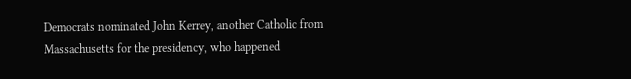Democrats nominated John Kerrey, another Catholic from Massachusetts for the presidency, who happened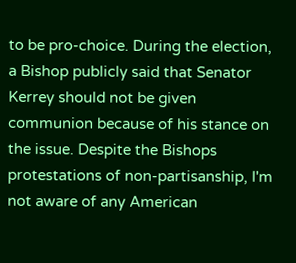to be pro-choice. During the election, a Bishop publicly said that Senator Kerrey should not be given communion because of his stance on the issue. Despite the Bishops protestations of non-partisanship, I'm not aware of any American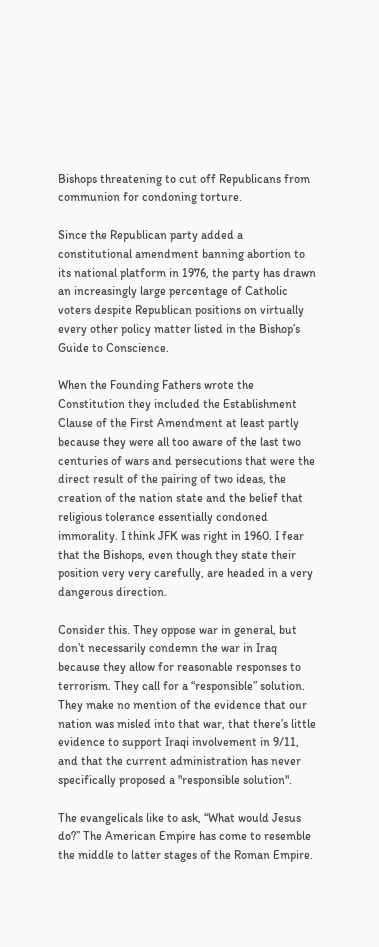Bishops threatening to cut off Republicans from communion for condoning torture.

Since the Republican party added a constitutional amendment banning abortion to its national platform in 1976, the party has drawn an increasingly large percentage of Catholic voters despite Republican positions on virtually every other policy matter listed in the Bishop’s Guide to Conscience.

When the Founding Fathers wrote the Constitution they included the Establishment Clause of the First Amendment at least partly because they were all too aware of the last two centuries of wars and persecutions that were the direct result of the pairing of two ideas, the creation of the nation state and the belief that religious tolerance essentially condoned immorality. I think JFK was right in 1960. I fear that the Bishops, even though they state their position very very carefully, are headed in a very dangerous direction.

Consider this. They oppose war in general, but don’t necessarily condemn the war in Iraq because they allow for reasonable responses to terrorism. They call for a “responsible” solution. They make no mention of the evidence that our nation was misled into that war, that there’s little evidence to support Iraqi involvement in 9/11, and that the current administration has never specifically proposed a "responsible solution".

The evangelicals like to ask, “What would Jesus do?” The American Empire has come to resemble the middle to latter stages of the Roman Empire.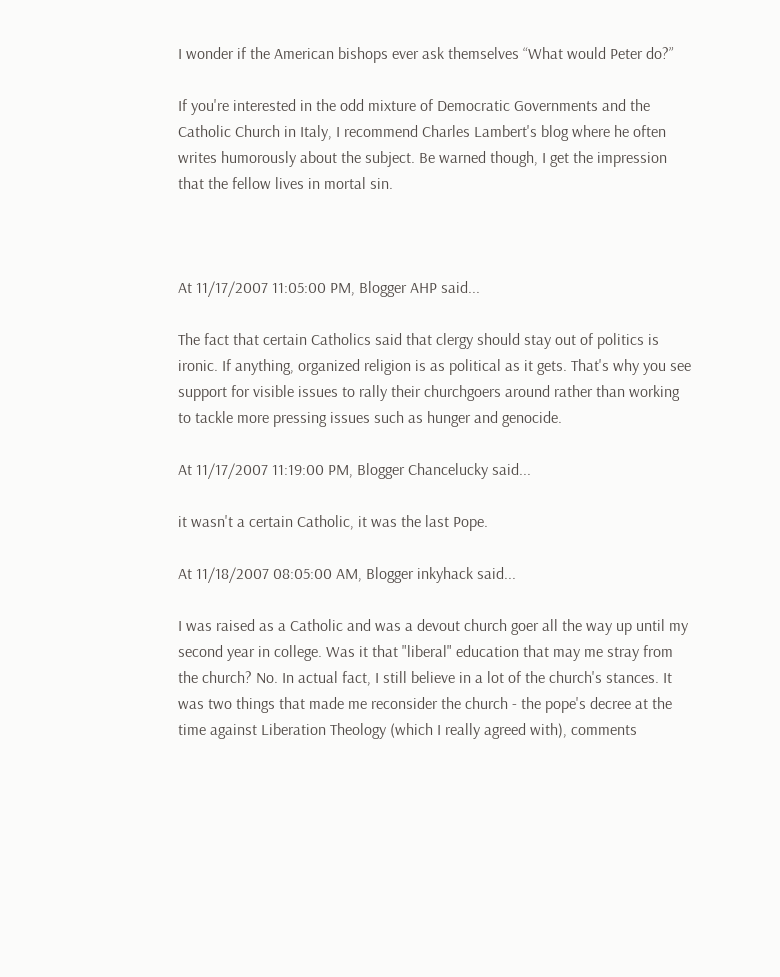I wonder if the American bishops ever ask themselves “What would Peter do?”

If you're interested in the odd mixture of Democratic Governments and the Catholic Church in Italy, I recommend Charles Lambert's blog where he often writes humorously about the subject. Be warned though, I get the impression that the fellow lives in mortal sin.



At 11/17/2007 11:05:00 PM, Blogger AHP said...

The fact that certain Catholics said that clergy should stay out of politics is ironic. If anything, organized religion is as political as it gets. That's why you see support for visible issues to rally their churchgoers around rather than working to tackle more pressing issues such as hunger and genocide.

At 11/17/2007 11:19:00 PM, Blogger Chancelucky said...

it wasn't a certain Catholic, it was the last Pope.

At 11/18/2007 08:05:00 AM, Blogger inkyhack said...

I was raised as a Catholic and was a devout church goer all the way up until my second year in college. Was it that "liberal" education that may me stray from the church? No. In actual fact, I still believe in a lot of the church's stances. It was two things that made me reconsider the church - the pope's decree at the time against Liberation Theology (which I really agreed with), comments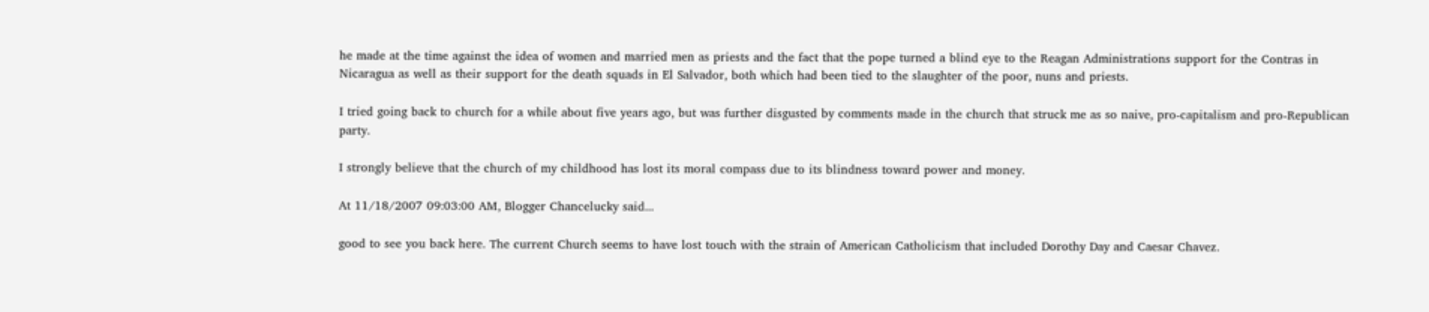he made at the time against the idea of women and married men as priests and the fact that the pope turned a blind eye to the Reagan Administrations support for the Contras in Nicaragua as well as their support for the death squads in El Salvador, both which had been tied to the slaughter of the poor, nuns and priests.

I tried going back to church for a while about five years ago, but was further disgusted by comments made in the church that struck me as so naive, pro-capitalism and pro-Republican party.

I strongly believe that the church of my childhood has lost its moral compass due to its blindness toward power and money.

At 11/18/2007 09:03:00 AM, Blogger Chancelucky said...

good to see you back here. The current Church seems to have lost touch with the strain of American Catholicism that included Dorothy Day and Caesar Chavez.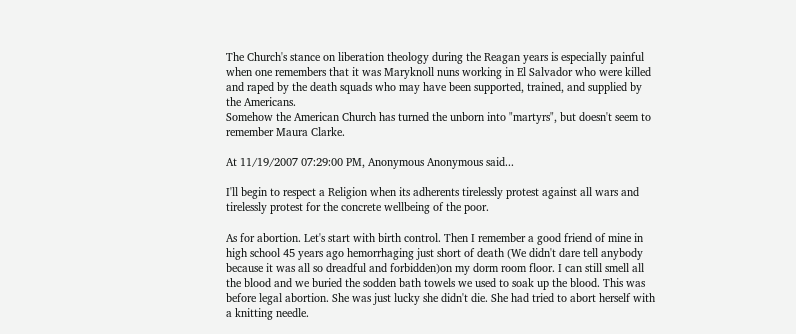The Church's stance on liberation theology during the Reagan years is especially painful when one remembers that it was Maryknoll nuns working in El Salvador who were killed and raped by the death squads who may have been supported, trained, and supplied by the Americans.
Somehow the American Church has turned the unborn into "martyrs", but doesn't seem to remember Maura Clarke.

At 11/19/2007 07:29:00 PM, Anonymous Anonymous said...

I'll begin to respect a Religion when its adherents tirelessly protest against all wars and tirelessly protest for the concrete wellbeing of the poor.

As for abortion. Let's start with birth control. Then I remember a good friend of mine in high school 45 years ago hemorrhaging just short of death (We didn't dare tell anybody because it was all so dreadful and forbidden)on my dorm room floor. I can still smell all the blood and we buried the sodden bath towels we used to soak up the blood. This was before legal abortion. She was just lucky she didn't die. She had tried to abort herself with a knitting needle.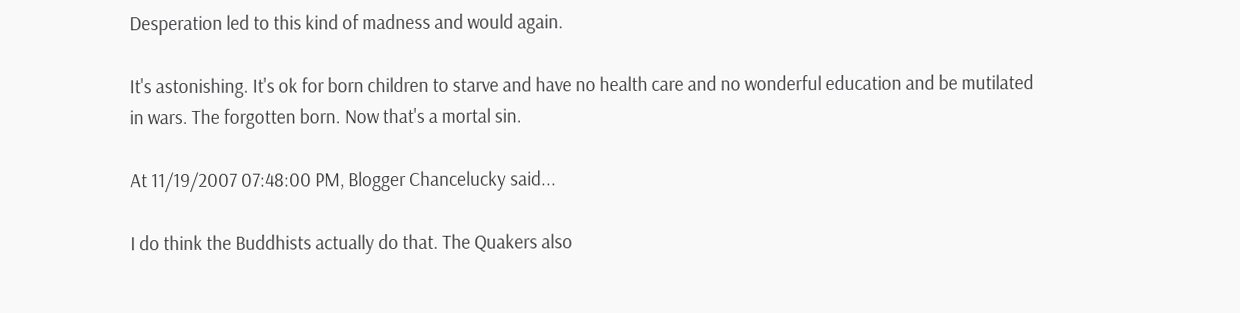Desperation led to this kind of madness and would again.

It's astonishing. It's ok for born children to starve and have no health care and no wonderful education and be mutilated in wars. The forgotten born. Now that's a mortal sin.

At 11/19/2007 07:48:00 PM, Blogger Chancelucky said...

I do think the Buddhists actually do that. The Quakers also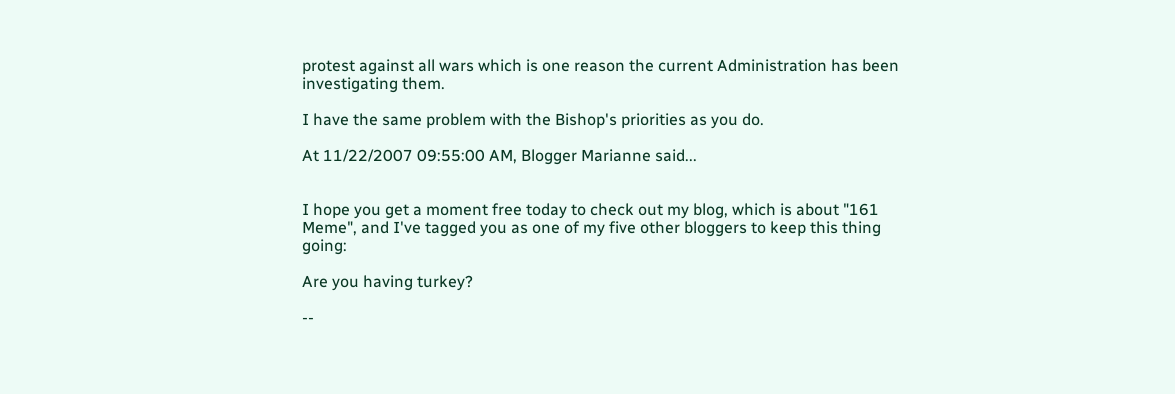protest against all wars which is one reason the current Administration has been investigating them.

I have the same problem with the Bishop's priorities as you do.

At 11/22/2007 09:55:00 AM, Blogger Marianne said...


I hope you get a moment free today to check out my blog, which is about "161 Meme", and I've tagged you as one of my five other bloggers to keep this thing going:

Are you having turkey?

--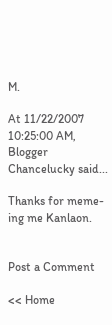M.

At 11/22/2007 10:25:00 AM, Blogger Chancelucky said...

Thanks for meme-ing me Kanlaon.


Post a Comment

<< Home